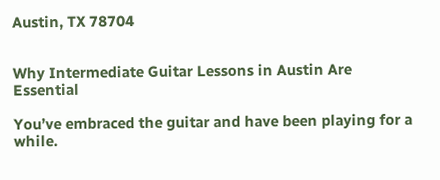Austin, TX 78704


Why Intermediate Guitar Lessons in Austin Are Essential

You’ve embraced the guitar and have been playing for a while.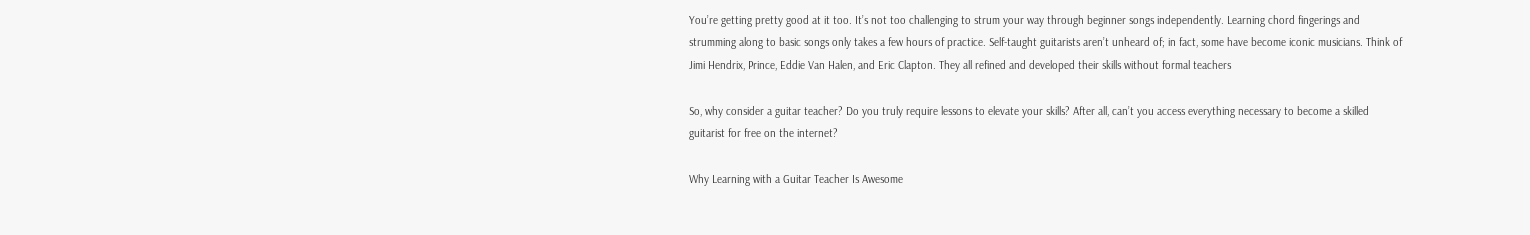You’re getting pretty good at it too. It’s not too challenging to strum your way through beginner songs independently. Learning chord fingerings and strumming along to basic songs only takes a few hours of practice. Self-taught guitarists aren’t unheard of; in fact, some have become iconic musicians. Think of Jimi Hendrix, Prince, Eddie Van Halen, and Eric Clapton. They all refined and developed their skills without formal teachers

So, why consider a guitar teacher? Do you truly require lessons to elevate your skills? After all, can’t you access everything necessary to become a skilled guitarist for free on the internet?

Why Learning with a Guitar Teacher Is Awesome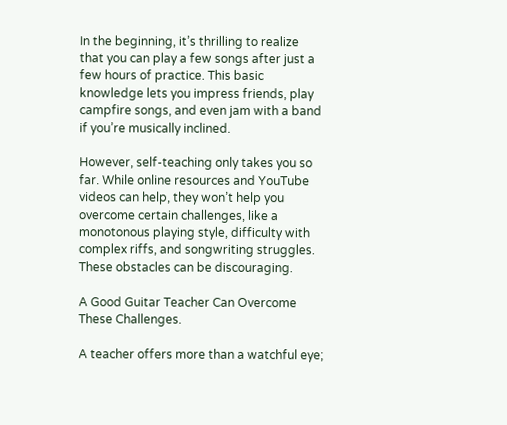In the beginning, it’s thrilling to realize that you can play a few songs after just a few hours of practice. This basic knowledge lets you impress friends, play campfire songs, and even jam with a band if you’re musically inclined.

However, self-teaching only takes you so far. While online resources and YouTube videos can help, they won’t help you overcome certain challenges, like a monotonous playing style, difficulty with complex riffs, and songwriting struggles. These obstacles can be discouraging.

A Good Guitar Teacher Can Overcome These Challenges.

A teacher offers more than a watchful eye;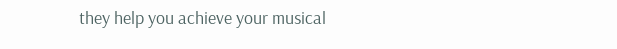they help you achieve your musical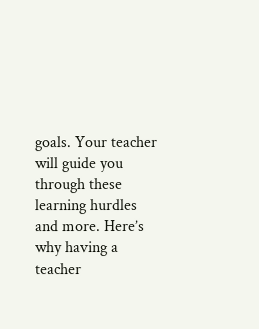goals. Your teacher will guide you through these learning hurdles and more. Here’s why having a teacher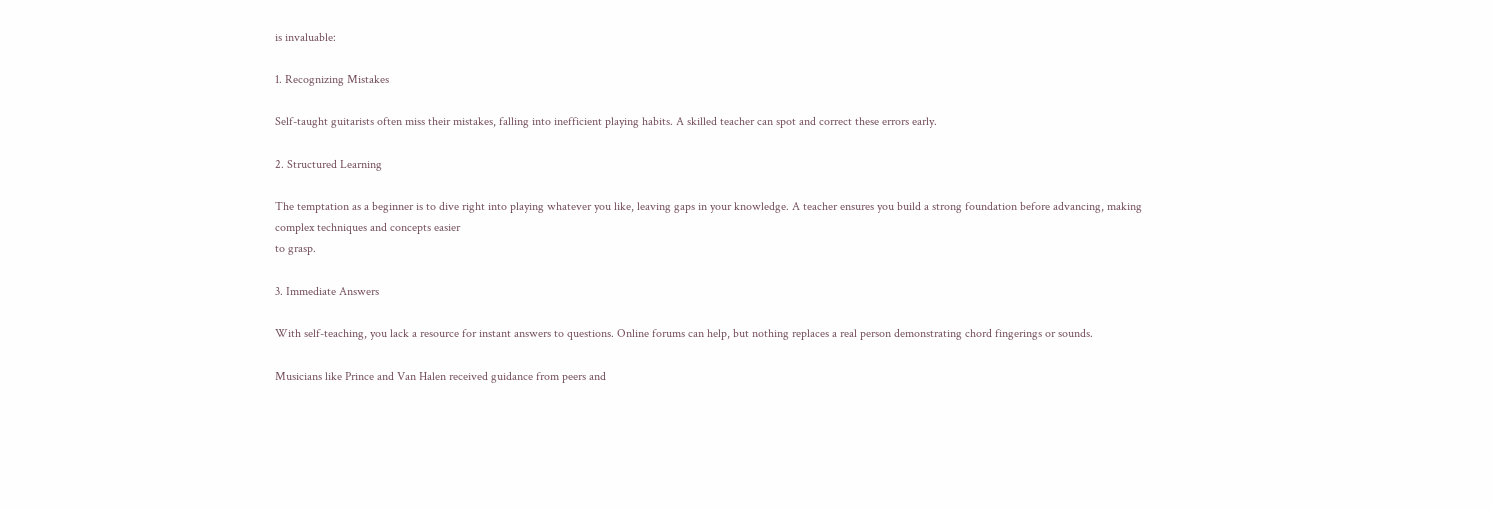is invaluable:

1. Recognizing Mistakes

Self-taught guitarists often miss their mistakes, falling into inefficient playing habits. A skilled teacher can spot and correct these errors early.

2. Structured Learning

The temptation as a beginner is to dive right into playing whatever you like, leaving gaps in your knowledge. A teacher ensures you build a strong foundation before advancing, making complex techniques and concepts easier
to grasp.

3. Immediate Answers

With self-teaching, you lack a resource for instant answers to questions. Online forums can help, but nothing replaces a real person demonstrating chord fingerings or sounds.

Musicians like Prince and Van Halen received guidance from peers and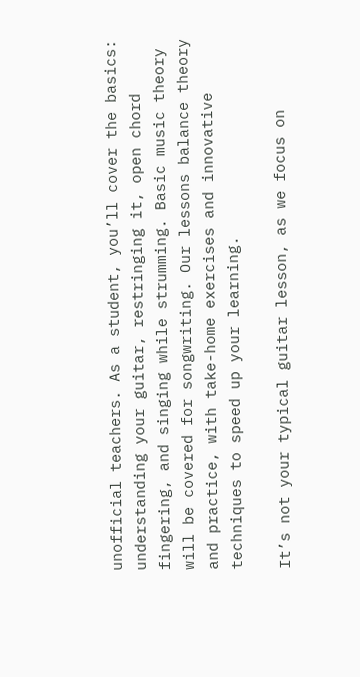unofficial teachers. As a student, you’ll cover the basics: understanding your guitar, restringing it, open chord fingering, and singing while strumming. Basic music theory will be covered for songwriting. Our lessons balance theory and practice, with take-home exercises and innovative techniques to speed up your learning.

It’s not your typical guitar lesson, as we focus on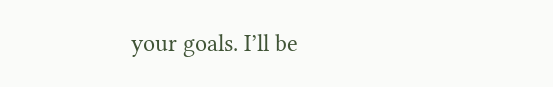your goals. I’ll be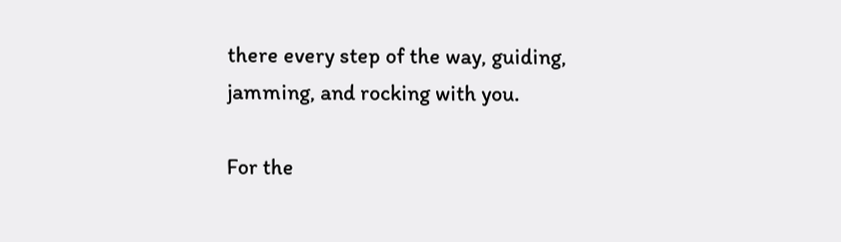there every step of the way, guiding, jamming, and rocking with you.

For the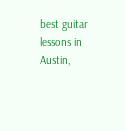best guitar lessons in Austin,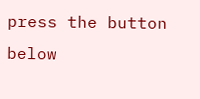press the button below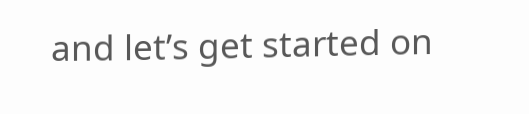and let’s get started on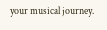your musical journey.